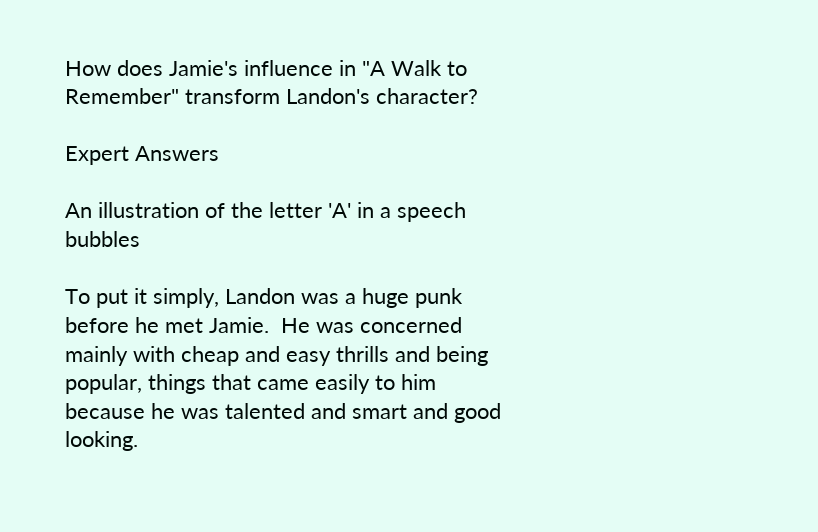How does Jamie's influence in "A Walk to Remember" transform Landon's character?

Expert Answers

An illustration of the letter 'A' in a speech bubbles

To put it simply, Landon was a huge punk before he met Jamie.  He was concerned mainly with cheap and easy thrills and being popular, things that came easily to him because he was talented and smart and good looking.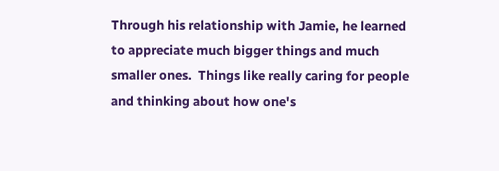Through his relationship with Jamie, he learned to appreciate much bigger things and much smaller ones.  Things like really caring for people and thinking about how one's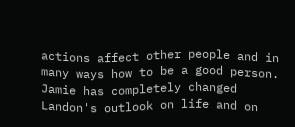actions affect other people and in many ways how to be a good person.  Jamie has completely changed Landon's outlook on life and on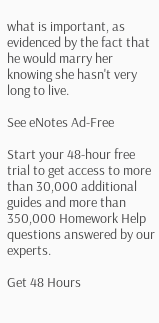what is important, as evidenced by the fact that he would marry her knowing she hasn't very long to live.

See eNotes Ad-Free

Start your 48-hour free trial to get access to more than 30,000 additional guides and more than 350,000 Homework Help questions answered by our experts.

Get 48 Hours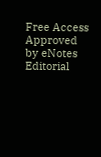Free Access
Approved by eNotes Editorial